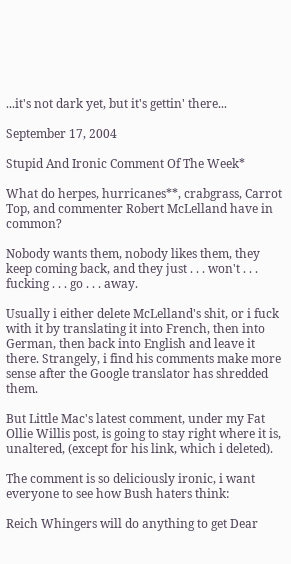...it's not dark yet, but it's gettin' there...

September 17, 2004

Stupid And Ironic Comment Of The Week*

What do herpes, hurricanes**, crabgrass, Carrot Top, and commenter Robert McLelland have in common?

Nobody wants them, nobody likes them, they keep coming back, and they just . . . won't . . . fucking . . . go . . . away.

Usually i either delete McLelland's shit, or i fuck with it by translating it into French, then into German, then back into English and leave it there. Strangely, i find his comments make more sense after the Google translator has shredded them.

But Little Mac's latest comment, under my Fat Ollie Willis post, is going to stay right where it is, unaltered, (except for his link, which i deleted).

The comment is so deliciously ironic, i want everyone to see how Bush haters think:

Reich Whingers will do anything to get Dear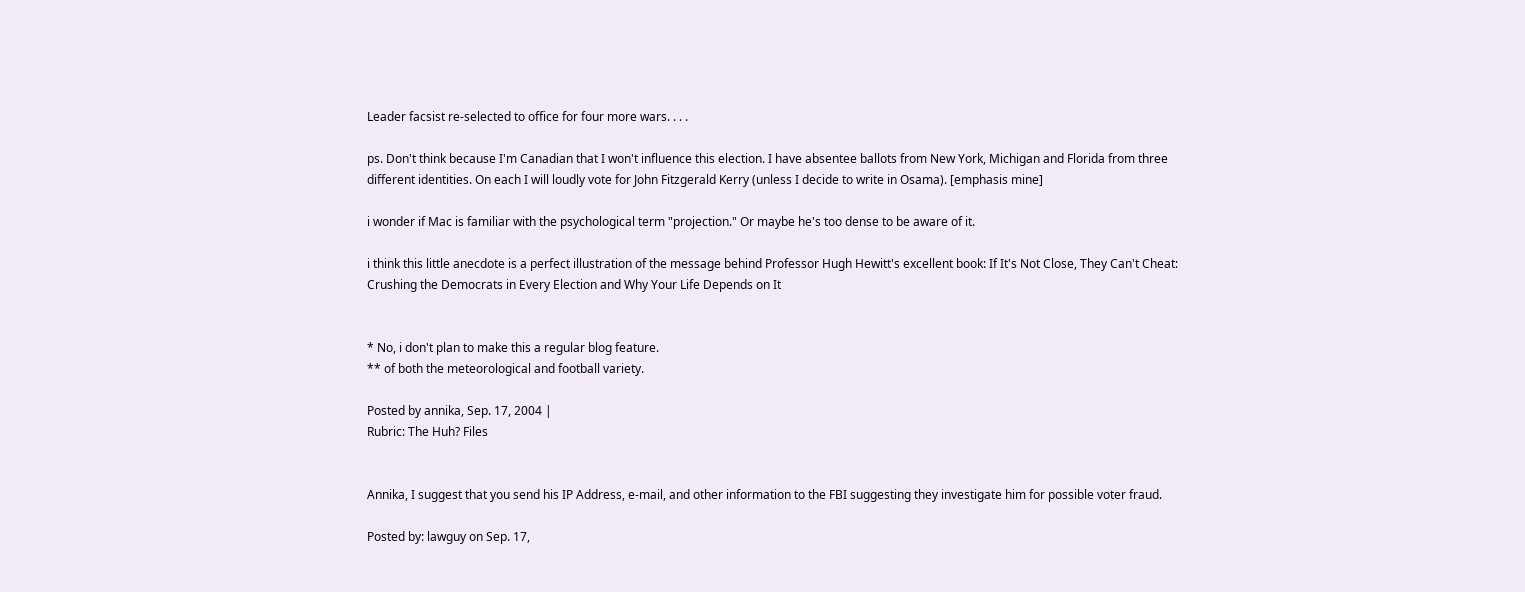Leader facsist re-selected to office for four more wars. . . .

ps. Don't think because I'm Canadian that I won't influence this election. I have absentee ballots from New York, Michigan and Florida from three different identities. On each I will loudly vote for John Fitzgerald Kerry (unless I decide to write in Osama). [emphasis mine]

i wonder if Mac is familiar with the psychological term "projection." Or maybe he's too dense to be aware of it.

i think this little anecdote is a perfect illustration of the message behind Professor Hugh Hewitt's excellent book: If It's Not Close, They Can't Cheat: Crushing the Democrats in Every Election and Why Your Life Depends on It


* No, i don't plan to make this a regular blog feature.
** of both the meteorological and football variety.

Posted by annika, Sep. 17, 2004 |
Rubric: The Huh? Files


Annika, I suggest that you send his IP Address, e-mail, and other information to the FBI suggesting they investigate him for possible voter fraud.

Posted by: lawguy on Sep. 17,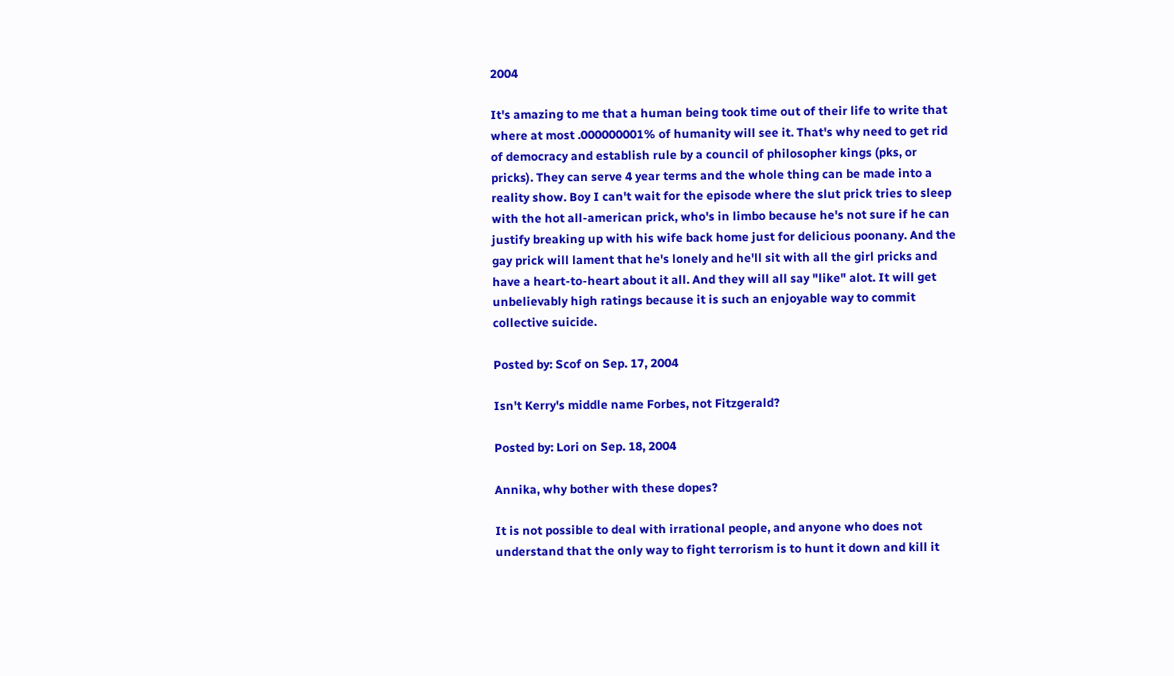2004

It's amazing to me that a human being took time out of their life to write that where at most .000000001% of humanity will see it. That's why need to get rid of democracy and establish rule by a council of philosopher kings (pks, or pricks). They can serve 4 year terms and the whole thing can be made into a reality show. Boy I can't wait for the episode where the slut prick tries to sleep with the hot all-american prick, who's in limbo because he's not sure if he can justify breaking up with his wife back home just for delicious poonany. And the gay prick will lament that he's lonely and he'll sit with all the girl pricks and have a heart-to-heart about it all. And they will all say "like" alot. It will get unbelievably high ratings because it is such an enjoyable way to commit collective suicide.

Posted by: Scof on Sep. 17, 2004

Isn't Kerry's middle name Forbes, not Fitzgerald?

Posted by: Lori on Sep. 18, 2004

Annika, why bother with these dopes?

It is not possible to deal with irrational people, and anyone who does not understand that the only way to fight terrorism is to hunt it down and kill it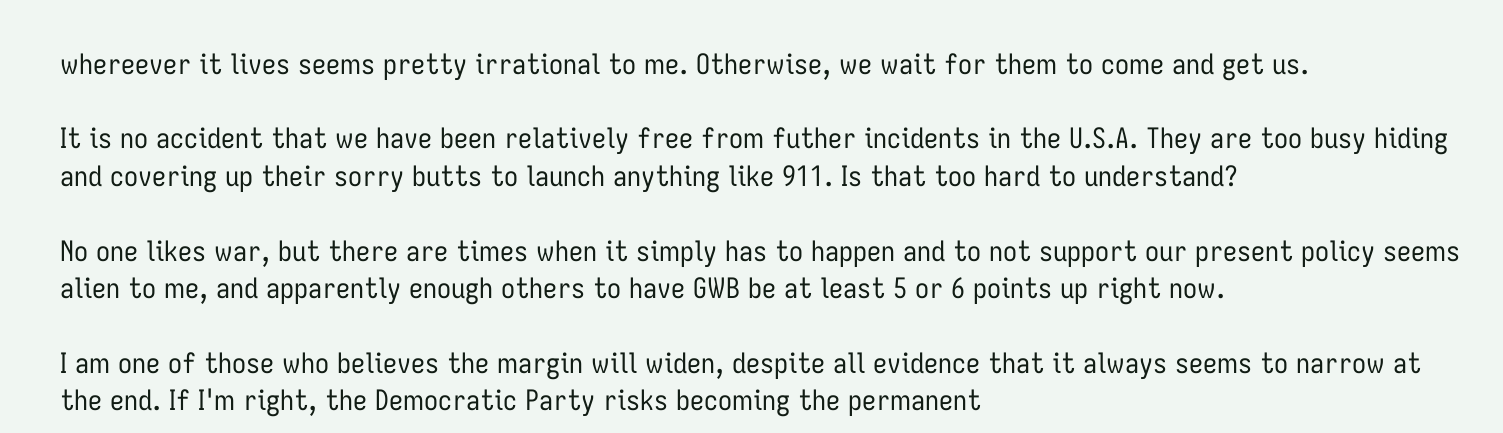whereever it lives seems pretty irrational to me. Otherwise, we wait for them to come and get us.

It is no accident that we have been relatively free from futher incidents in the U.S.A. They are too busy hiding and covering up their sorry butts to launch anything like 911. Is that too hard to understand?

No one likes war, but there are times when it simply has to happen and to not support our present policy seems alien to me, and apparently enough others to have GWB be at least 5 or 6 points up right now.

I am one of those who believes the margin will widen, despite all evidence that it always seems to narrow at the end. If I'm right, the Democratic Party risks becoming the permanent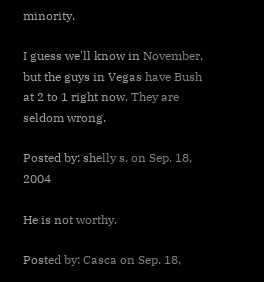minority.

I guess we'll know in November, but the guys in Vegas have Bush at 2 to 1 right now. They are seldom wrong.

Posted by: shelly s. on Sep. 18, 2004

He is not worthy.

Posted by: Casca on Sep. 18,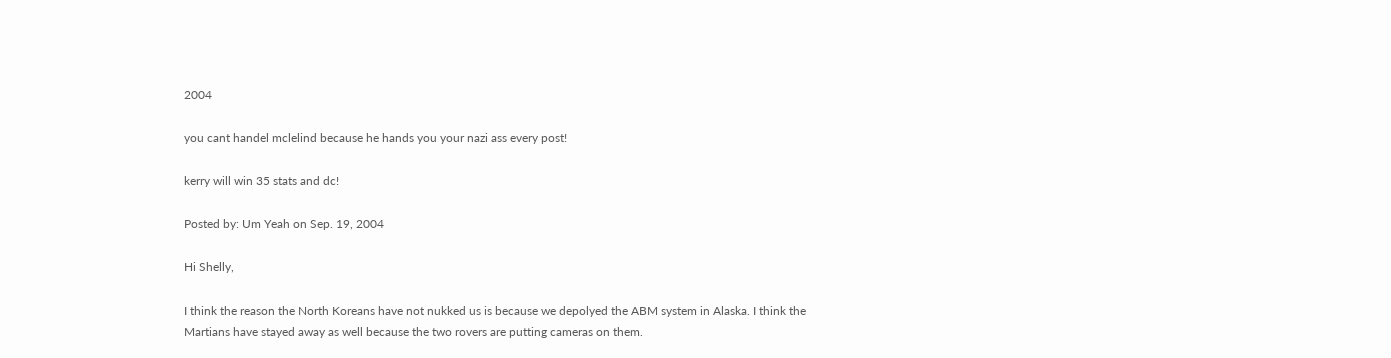2004

you cant handel mclelind because he hands you your nazi ass every post!

kerry will win 35 stats and dc!

Posted by: Um Yeah on Sep. 19, 2004

Hi Shelly,

I think the reason the North Koreans have not nukked us is because we depolyed the ABM system in Alaska. I think the Martians have stayed away as well because the two rovers are putting cameras on them.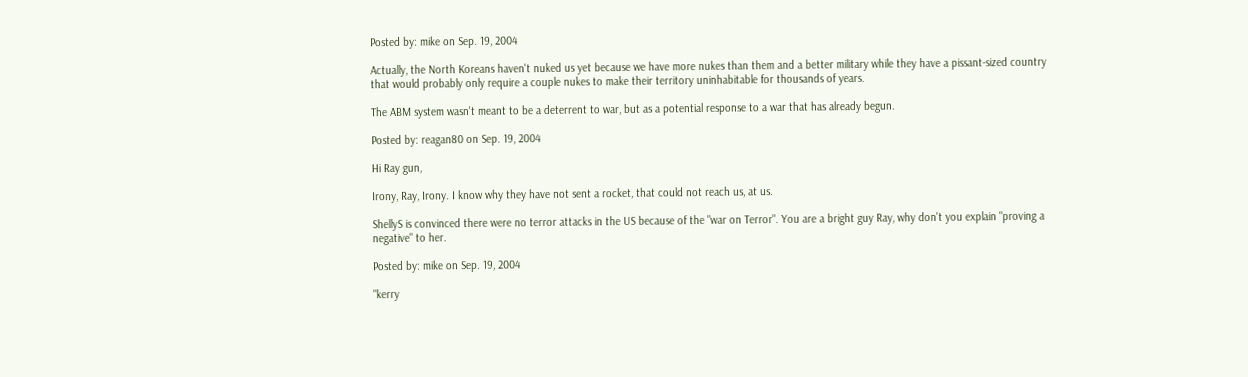Posted by: mike on Sep. 19, 2004

Actually, the North Koreans haven't nuked us yet because we have more nukes than them and a better military while they have a pissant-sized country that would probably only require a couple nukes to make their territory uninhabitable for thousands of years.

The ABM system wasn't meant to be a deterrent to war, but as a potential response to a war that has already begun.

Posted by: reagan80 on Sep. 19, 2004

Hi Ray gun,

Irony, Ray, Irony. I know why they have not sent a rocket, that could not reach us, at us.

ShellyS is convinced there were no terror attacks in the US because of the "war on Terror". You are a bright guy Ray, why don't you explain "proving a negative" to her.

Posted by: mike on Sep. 19, 2004

"kerry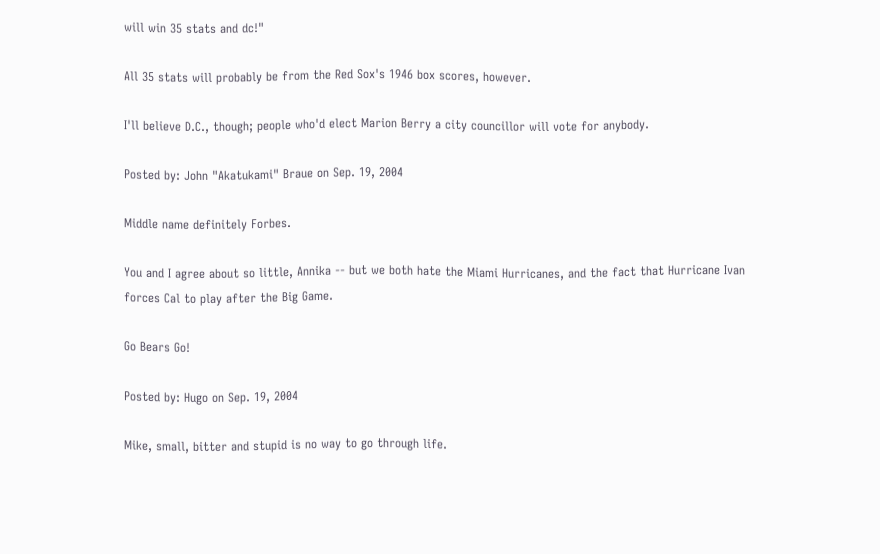will win 35 stats and dc!"

All 35 stats will probably be from the Red Sox's 1946 box scores, however.

I'll believe D.C., though; people who'd elect Marion Berry a city councillor will vote for anybody.

Posted by: John "Akatukami" Braue on Sep. 19, 2004

Middle name definitely Forbes.

You and I agree about so little, Annika -- but we both hate the Miami Hurricanes, and the fact that Hurricane Ivan forces Cal to play after the Big Game.

Go Bears Go!

Posted by: Hugo on Sep. 19, 2004

Mike, small, bitter and stupid is no way to go through life.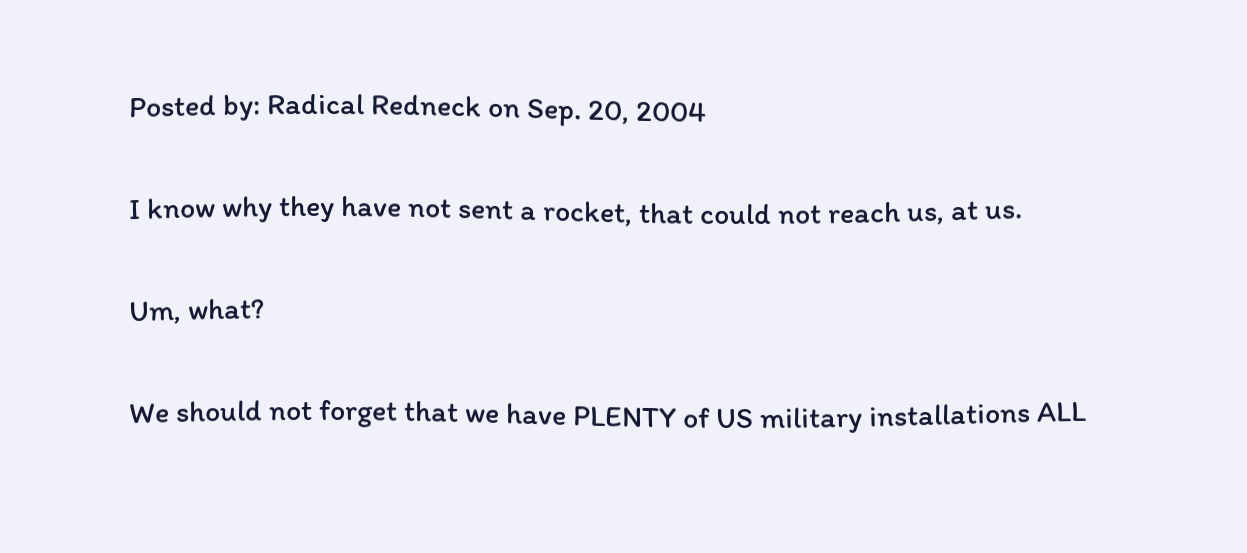Posted by: Radical Redneck on Sep. 20, 2004

I know why they have not sent a rocket, that could not reach us, at us.

Um, what?

We should not forget that we have PLENTY of US military installations ALL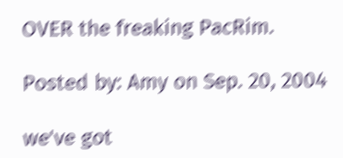OVER the freaking PacRim.

Posted by: Amy on Sep. 20, 2004

we've got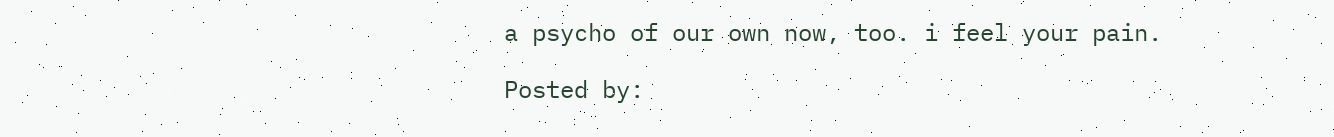a psycho of our own now, too. i feel your pain.

Posted by: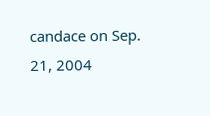candace on Sep. 21, 2004